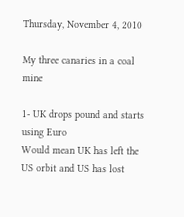Thursday, November 4, 2010

My three canaries in a coal mine

1- UK drops pound and starts using Euro
Would mean UK has left the US orbit and US has lost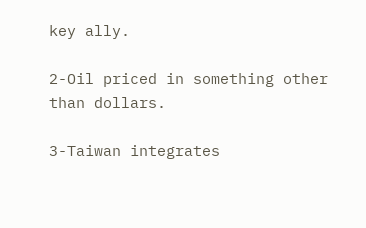key ally.

2-Oil priced in something other than dollars.

3-Taiwan integrates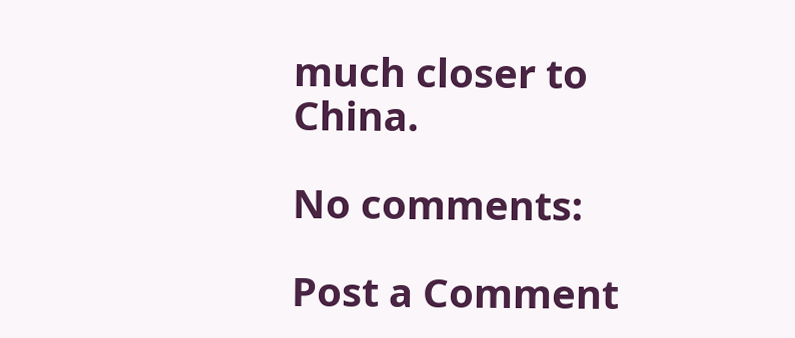much closer to China.

No comments:

Post a Comment